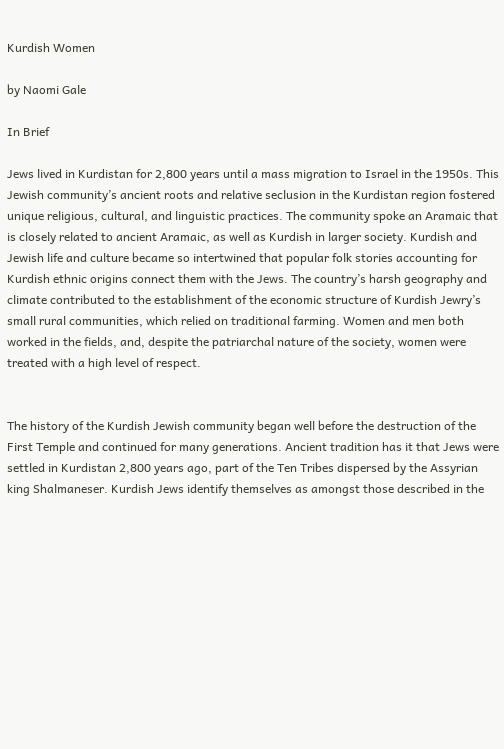Kurdish Women

by Naomi Gale

In Brief

Jews lived in Kurdistan for 2,800 years until a mass migration to Israel in the 1950s. This Jewish community’s ancient roots and relative seclusion in the Kurdistan region fostered unique religious, cultural, and linguistic practices. The community spoke an Aramaic that is closely related to ancient Aramaic, as well as Kurdish in larger society. Kurdish and Jewish life and culture became so intertwined that popular folk stories accounting for Kurdish ethnic origins connect them with the Jews. The country’s harsh geography and climate contributed to the establishment of the economic structure of Kurdish Jewry’s small rural communities, which relied on traditional farming. Women and men both worked in the fields, and, despite the patriarchal nature of the society, women were treated with a high level of respect.


The history of the Kurdish Jewish community began well before the destruction of the First Temple and continued for many generations. Ancient tradition has it that Jews were settled in Kurdistan 2,800 years ago, part of the Ten Tribes dispersed by the Assyrian king Shalmaneser. Kurdish Jews identify themselves as amongst those described in the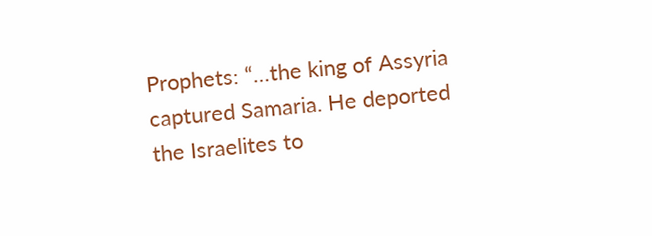Prophets: “…the king of Assyria captured Samaria. He deported the Israelites to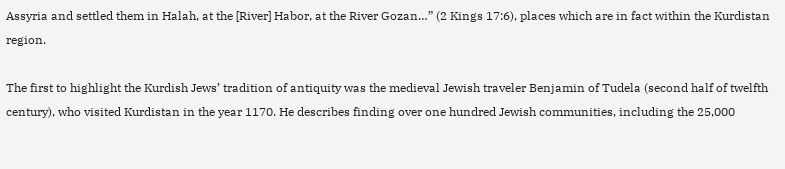Assyria and settled them in Halah, at the [River] Habor, at the River Gozan…” (2 Kings 17:6), places which are in fact within the Kurdistan region.

The first to highlight the Kurdish Jews’ tradition of antiquity was the medieval Jewish traveler Benjamin of Tudela (second half of twelfth century), who visited Kurdistan in the year 1170. He describes finding over one hundred Jewish communities, including the 25,000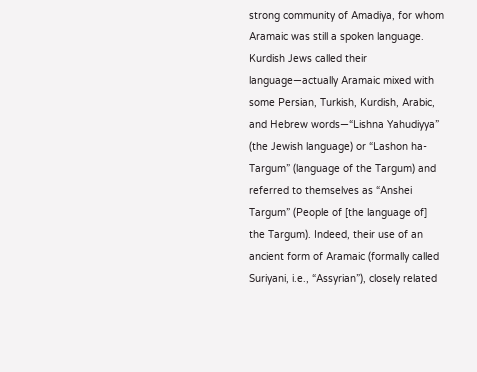strong community of Amadiya, for whom Aramaic was still a spoken language. Kurdish Jews called their language—actually Aramaic mixed with some Persian, Turkish, Kurdish, Arabic, and Hebrew words—“Lishna Yahudiyya” (the Jewish language) or “Lashon ha-Targum” (language of the Targum) and referred to themselves as “Anshei Targum” (People of [the language of] the Targum). Indeed, their use of an ancient form of Aramaic (formally called Suriyani, i.e., “Assyrian”), closely related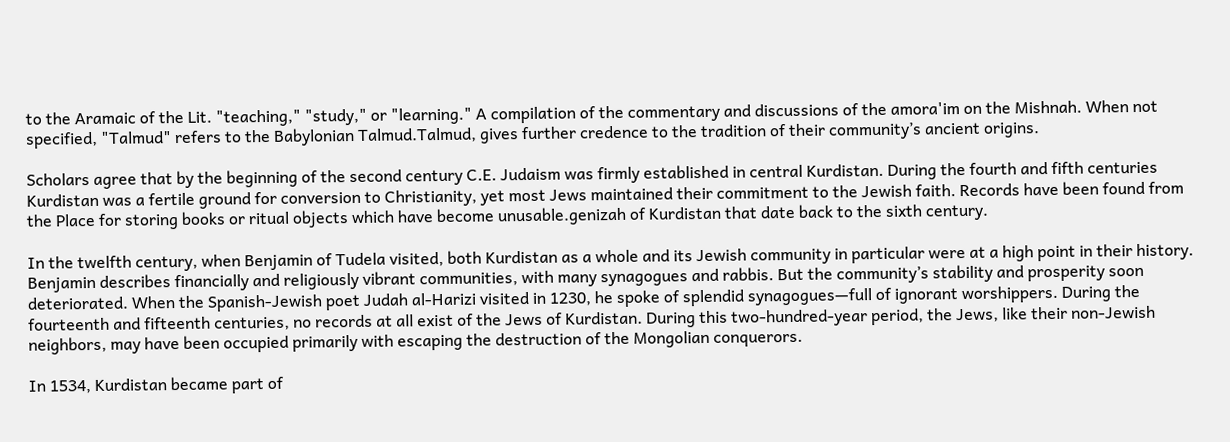to the Aramaic of the Lit. "teaching," "study," or "learning." A compilation of the commentary and discussions of the amora'im on the Mishnah. When not specified, "Talmud" refers to the Babylonian Talmud.Talmud, gives further credence to the tradition of their community’s ancient origins.

Scholars agree that by the beginning of the second century C.E. Judaism was firmly established in central Kurdistan. During the fourth and fifth centuries Kurdistan was a fertile ground for conversion to Christianity, yet most Jews maintained their commitment to the Jewish faith. Records have been found from the Place for storing books or ritual objects which have become unusable.genizah of Kurdistan that date back to the sixth century.

In the twelfth century, when Benjamin of Tudela visited, both Kurdistan as a whole and its Jewish community in particular were at a high point in their history. Benjamin describes financially and religiously vibrant communities, with many synagogues and rabbis. But the community’s stability and prosperity soon deteriorated. When the Spanish-Jewish poet Judah al-Harizi visited in 1230, he spoke of splendid synagogues—full of ignorant worshippers. During the fourteenth and fifteenth centuries, no records at all exist of the Jews of Kurdistan. During this two-hundred-year period, the Jews, like their non-Jewish neighbors, may have been occupied primarily with escaping the destruction of the Mongolian conquerors.

In 1534, Kurdistan became part of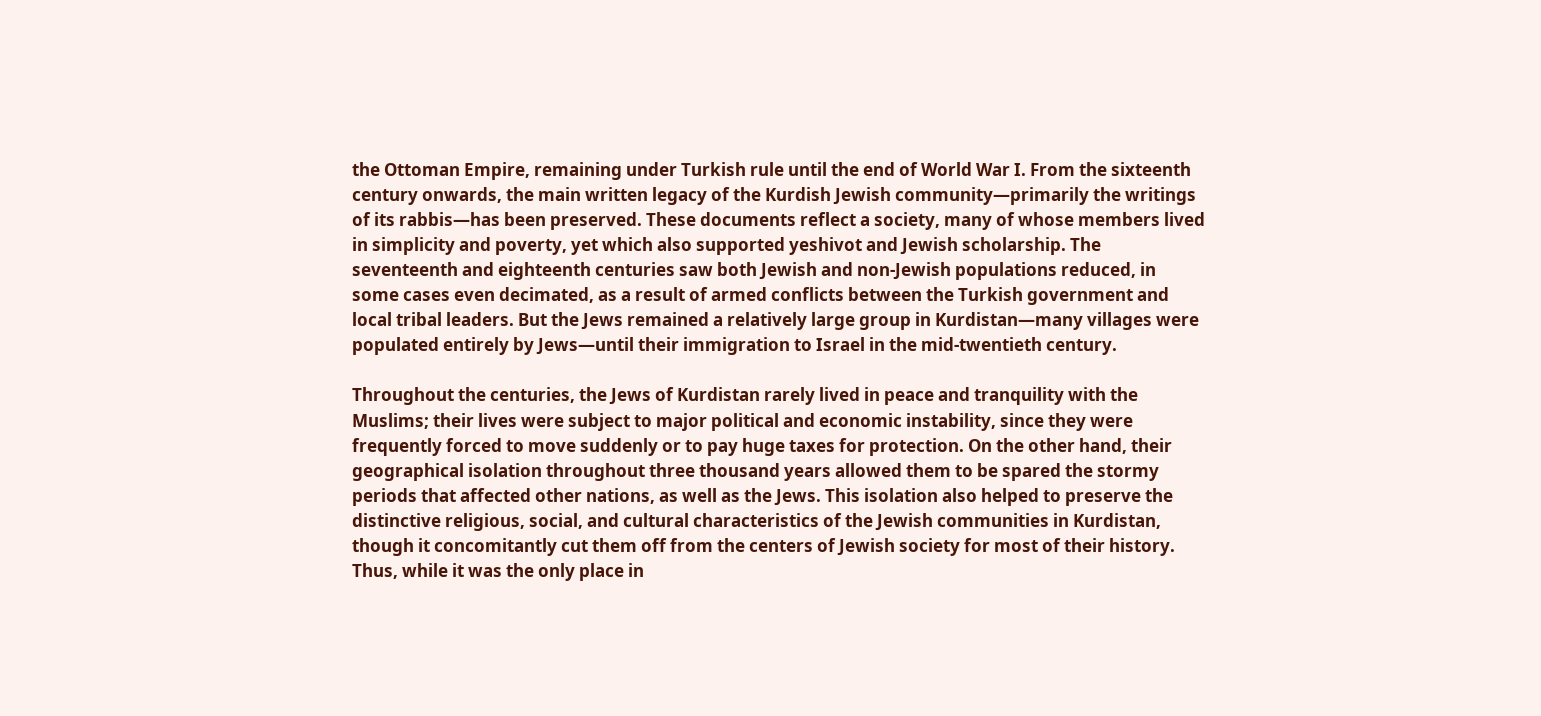the Ottoman Empire, remaining under Turkish rule until the end of World War I. From the sixteenth century onwards, the main written legacy of the Kurdish Jewish community—primarily the writings of its rabbis—has been preserved. These documents reflect a society, many of whose members lived in simplicity and poverty, yet which also supported yeshivot and Jewish scholarship. The seventeenth and eighteenth centuries saw both Jewish and non-Jewish populations reduced, in some cases even decimated, as a result of armed conflicts between the Turkish government and local tribal leaders. But the Jews remained a relatively large group in Kurdistan—many villages were populated entirely by Jews—until their immigration to Israel in the mid-twentieth century.

Throughout the centuries, the Jews of Kurdistan rarely lived in peace and tranquility with the Muslims; their lives were subject to major political and economic instability, since they were frequently forced to move suddenly or to pay huge taxes for protection. On the other hand, their geographical isolation throughout three thousand years allowed them to be spared the stormy periods that affected other nations, as well as the Jews. This isolation also helped to preserve the distinctive religious, social, and cultural characteristics of the Jewish communities in Kurdistan, though it concomitantly cut them off from the centers of Jewish society for most of their history. Thus, while it was the only place in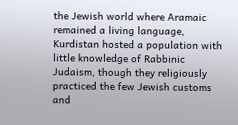the Jewish world where Aramaic remained a living language, Kurdistan hosted a population with little knowledge of Rabbinic Judaism, though they religiously practiced the few Jewish customs and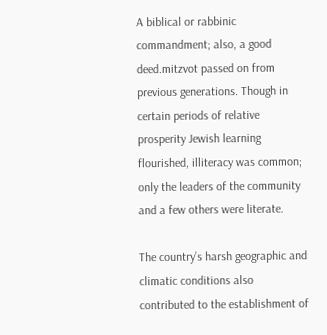A biblical or rabbinic commandment; also, a good deed.mitzvot passed on from previous generations. Though in certain periods of relative prosperity Jewish learning flourished, illiteracy was common; only the leaders of the community and a few others were literate.

The country’s harsh geographic and climatic conditions also contributed to the establishment of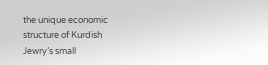the unique economic structure of Kurdish Jewry’s small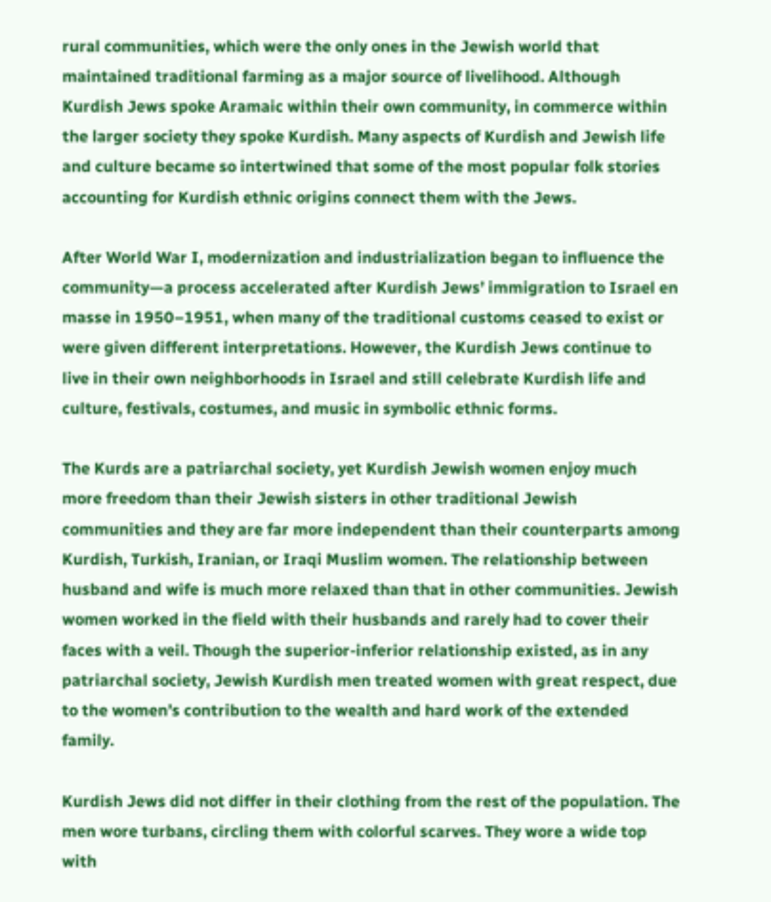rural communities, which were the only ones in the Jewish world that maintained traditional farming as a major source of livelihood. Although Kurdish Jews spoke Aramaic within their own community, in commerce within the larger society they spoke Kurdish. Many aspects of Kurdish and Jewish life and culture became so intertwined that some of the most popular folk stories accounting for Kurdish ethnic origins connect them with the Jews.

After World War I, modernization and industrialization began to influence the community—a process accelerated after Kurdish Jews’ immigration to Israel en masse in 1950–1951, when many of the traditional customs ceased to exist or were given different interpretations. However, the Kurdish Jews continue to live in their own neighborhoods in Israel and still celebrate Kurdish life and culture, festivals, costumes, and music in symbolic ethnic forms.

The Kurds are a patriarchal society, yet Kurdish Jewish women enjoy much more freedom than their Jewish sisters in other traditional Jewish communities and they are far more independent than their counterparts among Kurdish, Turkish, Iranian, or Iraqi Muslim women. The relationship between husband and wife is much more relaxed than that in other communities. Jewish women worked in the field with their husbands and rarely had to cover their faces with a veil. Though the superior-inferior relationship existed, as in any patriarchal society, Jewish Kurdish men treated women with great respect, due to the women’s contribution to the wealth and hard work of the extended family.

Kurdish Jews did not differ in their clothing from the rest of the population. The men wore turbans, circling them with colorful scarves. They wore a wide top with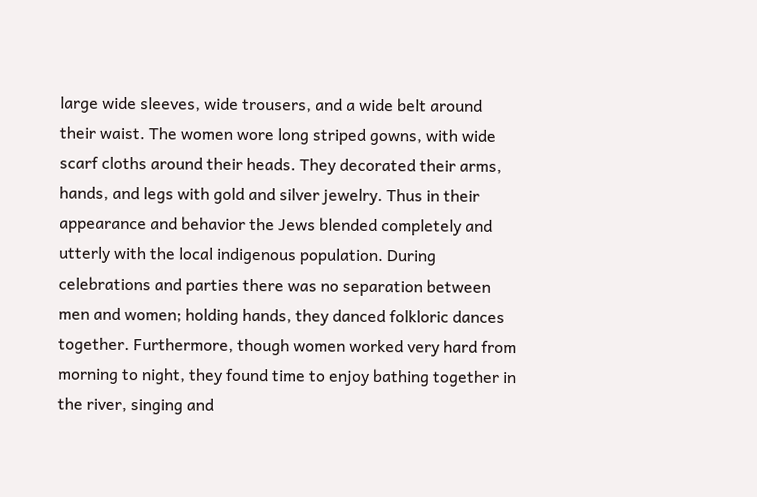large wide sleeves, wide trousers, and a wide belt around their waist. The women wore long striped gowns, with wide scarf cloths around their heads. They decorated their arms, hands, and legs with gold and silver jewelry. Thus in their appearance and behavior the Jews blended completely and utterly with the local indigenous population. During celebrations and parties there was no separation between men and women; holding hands, they danced folkloric dances together. Furthermore, though women worked very hard from morning to night, they found time to enjoy bathing together in the river, singing and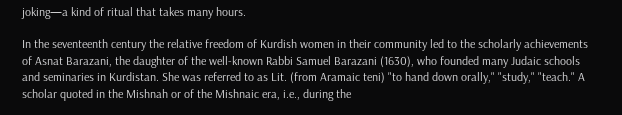joking—a kind of ritual that takes many hours.

In the seventeenth century the relative freedom of Kurdish women in their community led to the scholarly achievements of Asnat Barazani, the daughter of the well-known Rabbi Samuel Barazani (1630), who founded many Judaic schools and seminaries in Kurdistan. She was referred to as Lit. (from Aramaic teni) "to hand down orally," "study," "teach." A scholar quoted in the Mishnah or of the Mishnaic era, i.e., during the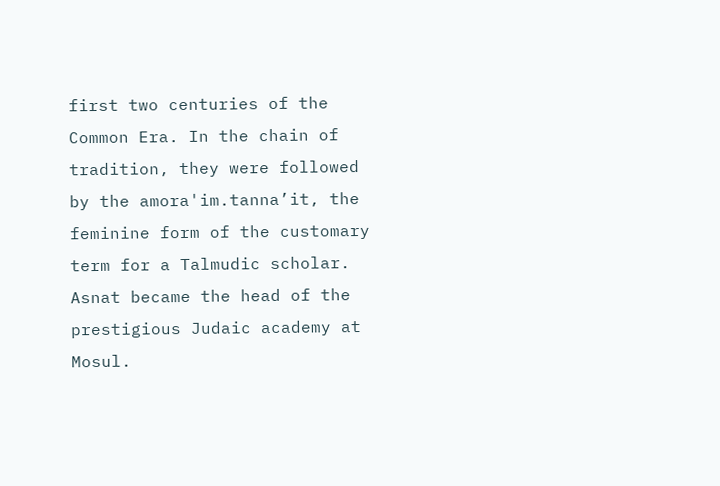first two centuries of the Common Era. In the chain of tradition, they were followed by the amora'im.tanna’it, the feminine form of the customary term for a Talmudic scholar. Asnat became the head of the prestigious Judaic academy at Mosul.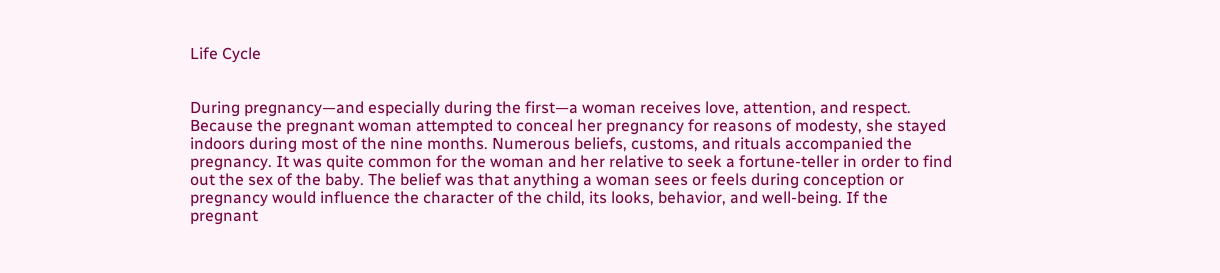Life Cycle


During pregnancy—and especially during the first—a woman receives love, attention, and respect. Because the pregnant woman attempted to conceal her pregnancy for reasons of modesty, she stayed indoors during most of the nine months. Numerous beliefs, customs, and rituals accompanied the pregnancy. It was quite common for the woman and her relative to seek a fortune-teller in order to find out the sex of the baby. The belief was that anything a woman sees or feels during conception or pregnancy would influence the character of the child, its looks, behavior, and well-being. If the pregnant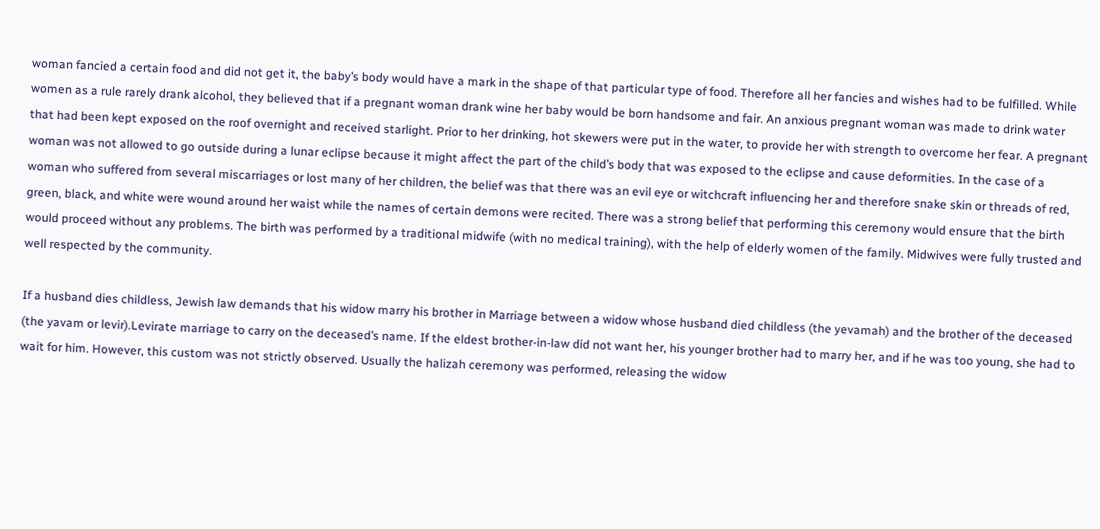woman fancied a certain food and did not get it, the baby’s body would have a mark in the shape of that particular type of food. Therefore all her fancies and wishes had to be fulfilled. While women as a rule rarely drank alcohol, they believed that if a pregnant woman drank wine her baby would be born handsome and fair. An anxious pregnant woman was made to drink water that had been kept exposed on the roof overnight and received starlight. Prior to her drinking, hot skewers were put in the water, to provide her with strength to overcome her fear. A pregnant woman was not allowed to go outside during a lunar eclipse because it might affect the part of the child’s body that was exposed to the eclipse and cause deformities. In the case of a woman who suffered from several miscarriages or lost many of her children, the belief was that there was an evil eye or witchcraft influencing her and therefore snake skin or threads of red, green, black, and white were wound around her waist while the names of certain demons were recited. There was a strong belief that performing this ceremony would ensure that the birth would proceed without any problems. The birth was performed by a traditional midwife (with no medical training), with the help of elderly women of the family. Midwives were fully trusted and well respected by the community.

If a husband dies childless, Jewish law demands that his widow marry his brother in Marriage between a widow whose husband died childless (the yevamah) and the brother of the deceased (the yavam or levir).Levirate marriage to carry on the deceased’s name. If the eldest brother-in-law did not want her, his younger brother had to marry her, and if he was too young, she had to wait for him. However, this custom was not strictly observed. Usually the halizah ceremony was performed, releasing the widow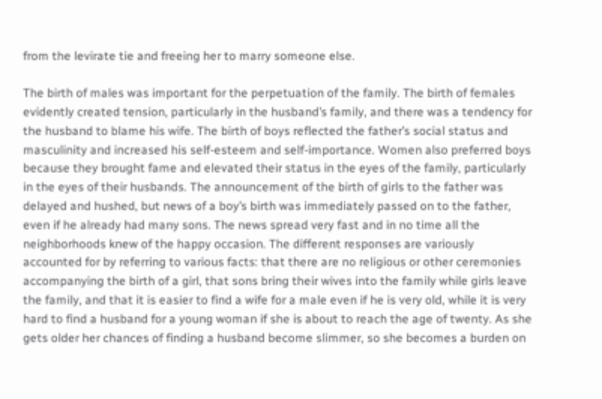from the levirate tie and freeing her to marry someone else.

The birth of males was important for the perpetuation of the family. The birth of females evidently created tension, particularly in the husband’s family, and there was a tendency for the husband to blame his wife. The birth of boys reflected the father’s social status and masculinity and increased his self-esteem and self-importance. Women also preferred boys because they brought fame and elevated their status in the eyes of the family, particularly in the eyes of their husbands. The announcement of the birth of girls to the father was delayed and hushed, but news of a boy’s birth was immediately passed on to the father, even if he already had many sons. The news spread very fast and in no time all the neighborhoods knew of the happy occasion. The different responses are variously accounted for by referring to various facts: that there are no religious or other ceremonies accompanying the birth of a girl, that sons bring their wives into the family while girls leave the family, and that it is easier to find a wife for a male even if he is very old, while it is very hard to find a husband for a young woman if she is about to reach the age of twenty. As she gets older her chances of finding a husband become slimmer, so she becomes a burden on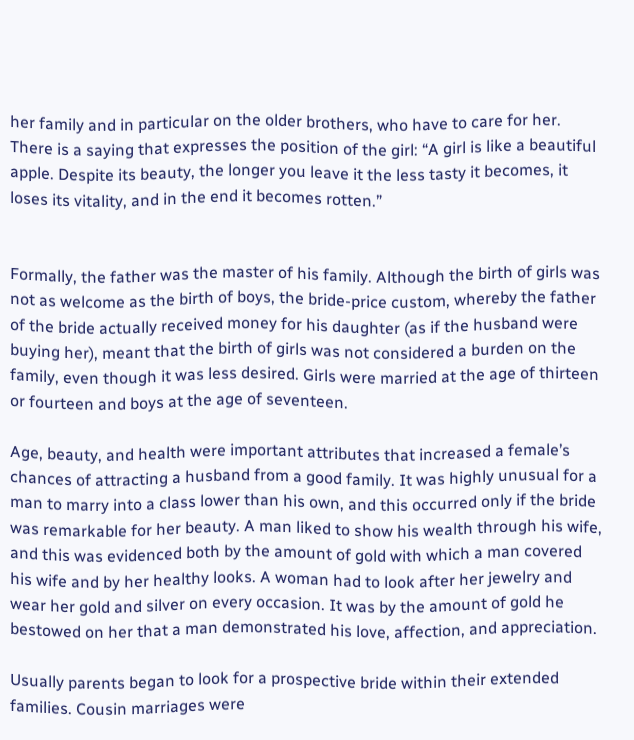her family and in particular on the older brothers, who have to care for her. There is a saying that expresses the position of the girl: “A girl is like a beautiful apple. Despite its beauty, the longer you leave it the less tasty it becomes, it loses its vitality, and in the end it becomes rotten.”


Formally, the father was the master of his family. Although the birth of girls was not as welcome as the birth of boys, the bride-price custom, whereby the father of the bride actually received money for his daughter (as if the husband were buying her), meant that the birth of girls was not considered a burden on the family, even though it was less desired. Girls were married at the age of thirteen or fourteen and boys at the age of seventeen.

Age, beauty, and health were important attributes that increased a female’s chances of attracting a husband from a good family. It was highly unusual for a man to marry into a class lower than his own, and this occurred only if the bride was remarkable for her beauty. A man liked to show his wealth through his wife, and this was evidenced both by the amount of gold with which a man covered his wife and by her healthy looks. A woman had to look after her jewelry and wear her gold and silver on every occasion. It was by the amount of gold he bestowed on her that a man demonstrated his love, affection, and appreciation.

Usually parents began to look for a prospective bride within their extended families. Cousin marriages were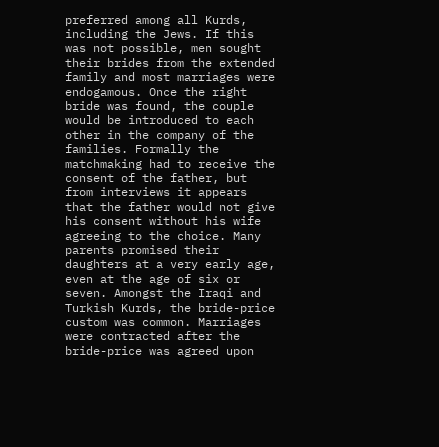preferred among all Kurds, including the Jews. If this was not possible, men sought their brides from the extended family and most marriages were endogamous. Once the right bride was found, the couple would be introduced to each other in the company of the families. Formally the matchmaking had to receive the consent of the father, but from interviews it appears that the father would not give his consent without his wife agreeing to the choice. Many parents promised their daughters at a very early age, even at the age of six or seven. Amongst the Iraqi and Turkish Kurds, the bride-price custom was common. Marriages were contracted after the bride-price was agreed upon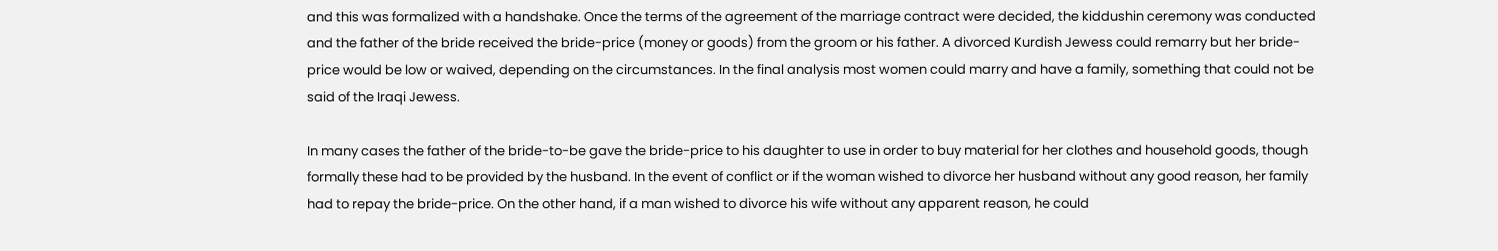and this was formalized with a handshake. Once the terms of the agreement of the marriage contract were decided, the kiddushin ceremony was conducted and the father of the bride received the bride-price (money or goods) from the groom or his father. A divorced Kurdish Jewess could remarry but her bride-price would be low or waived, depending on the circumstances. In the final analysis most women could marry and have a family, something that could not be said of the Iraqi Jewess.

In many cases the father of the bride-to-be gave the bride-price to his daughter to use in order to buy material for her clothes and household goods, though formally these had to be provided by the husband. In the event of conflict or if the woman wished to divorce her husband without any good reason, her family had to repay the bride-price. On the other hand, if a man wished to divorce his wife without any apparent reason, he could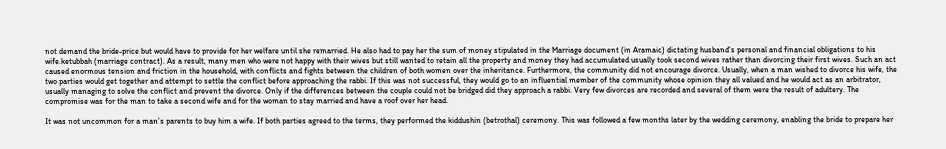not demand the bride-price but would have to provide for her welfare until she remarried. He also had to pay her the sum of money stipulated in the Marriage document (in Aramaic) dictating husband's personal and financial obligations to his wife.ketubbah (marriage contract). As a result, many men who were not happy with their wives but still wanted to retain all the property and money they had accumulated usually took second wives rather than divorcing their first wives. Such an act caused enormous tension and friction in the household, with conflicts and fights between the children of both women over the inheritance. Furthermore, the community did not encourage divorce. Usually, when a man wished to divorce his wife, the two parties would get together and attempt to settle the conflict before approaching the rabbi. If this was not successful, they would go to an influential member of the community whose opinion they all valued and he would act as an arbitrator, usually managing to solve the conflict and prevent the divorce. Only if the differences between the couple could not be bridged did they approach a rabbi. Very few divorces are recorded and several of them were the result of adultery. The compromise was for the man to take a second wife and for the woman to stay married and have a roof over her head.

It was not uncommon for a man’s parents to buy him a wife. If both parties agreed to the terms, they performed the kiddushin (betrothal) ceremony. This was followed a few months later by the wedding ceremony, enabling the bride to prepare her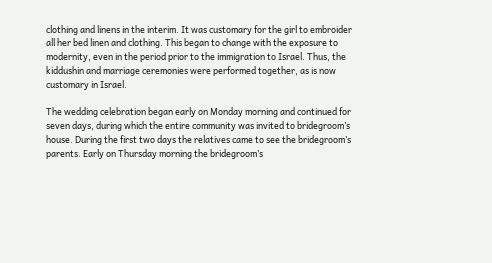clothing and linens in the interim. It was customary for the girl to embroider all her bed linen and clothing. This began to change with the exposure to modernity, even in the period prior to the immigration to Israel. Thus, the kiddushin and marriage ceremonies were performed together, as is now customary in Israel.

The wedding celebration began early on Monday morning and continued for seven days, during which the entire community was invited to bridegroom’s house. During the first two days the relatives came to see the bridegroom’s parents. Early on Thursday morning the bridegroom’s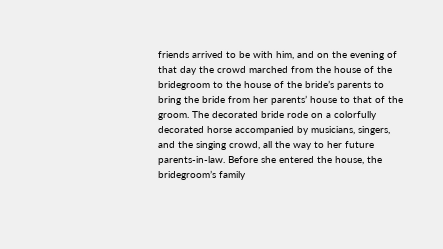friends arrived to be with him, and on the evening of that day the crowd marched from the house of the bridegroom to the house of the bride’s parents to bring the bride from her parents’ house to that of the groom. The decorated bride rode on a colorfully decorated horse accompanied by musicians, singers, and the singing crowd, all the way to her future parents-in-law. Before she entered the house, the bridegroom’s family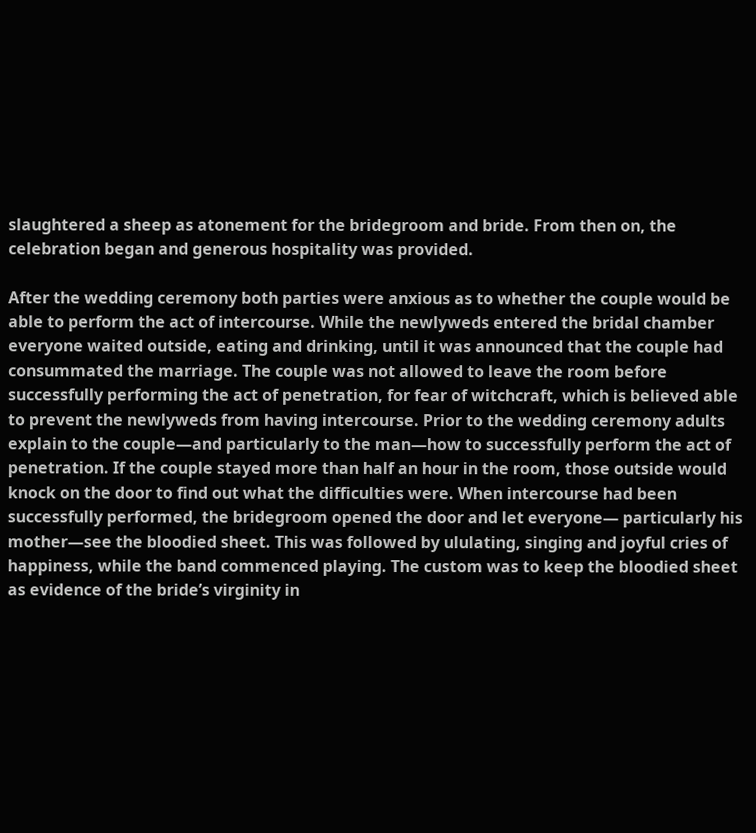slaughtered a sheep as atonement for the bridegroom and bride. From then on, the celebration began and generous hospitality was provided.

After the wedding ceremony both parties were anxious as to whether the couple would be able to perform the act of intercourse. While the newlyweds entered the bridal chamber everyone waited outside, eating and drinking, until it was announced that the couple had consummated the marriage. The couple was not allowed to leave the room before successfully performing the act of penetration, for fear of witchcraft, which is believed able to prevent the newlyweds from having intercourse. Prior to the wedding ceremony adults explain to the couple—and particularly to the man—how to successfully perform the act of penetration. If the couple stayed more than half an hour in the room, those outside would knock on the door to find out what the difficulties were. When intercourse had been successfully performed, the bridegroom opened the door and let everyone— particularly his mother—see the bloodied sheet. This was followed by ululating, singing and joyful cries of happiness, while the band commenced playing. The custom was to keep the bloodied sheet as evidence of the bride’s virginity in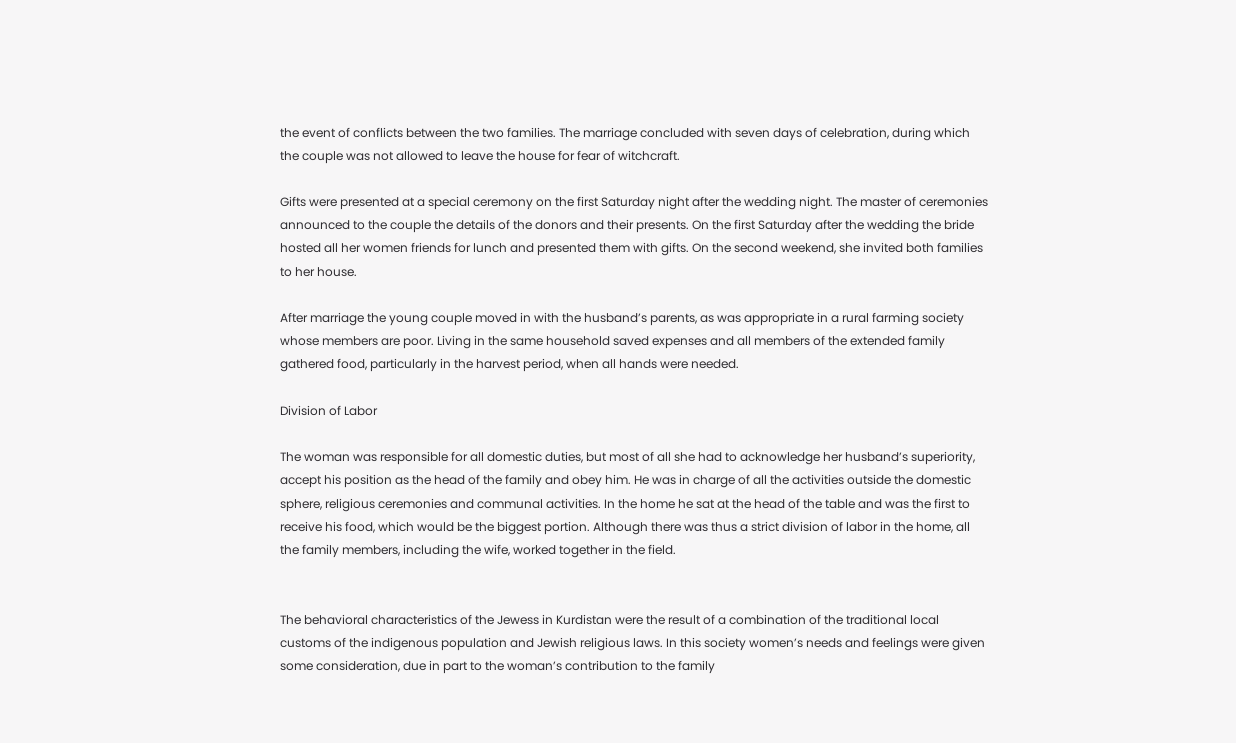the event of conflicts between the two families. The marriage concluded with seven days of celebration, during which the couple was not allowed to leave the house for fear of witchcraft.

Gifts were presented at a special ceremony on the first Saturday night after the wedding night. The master of ceremonies announced to the couple the details of the donors and their presents. On the first Saturday after the wedding the bride hosted all her women friends for lunch and presented them with gifts. On the second weekend, she invited both families to her house.

After marriage the young couple moved in with the husband’s parents, as was appropriate in a rural farming society whose members are poor. Living in the same household saved expenses and all members of the extended family gathered food, particularly in the harvest period, when all hands were needed.

Division of Labor

The woman was responsible for all domestic duties, but most of all she had to acknowledge her husband’s superiority, accept his position as the head of the family and obey him. He was in charge of all the activities outside the domestic sphere, religious ceremonies and communal activities. In the home he sat at the head of the table and was the first to receive his food, which would be the biggest portion. Although there was thus a strict division of labor in the home, all the family members, including the wife, worked together in the field.


The behavioral characteristics of the Jewess in Kurdistan were the result of a combination of the traditional local customs of the indigenous population and Jewish religious laws. In this society women’s needs and feelings were given some consideration, due in part to the woman’s contribution to the family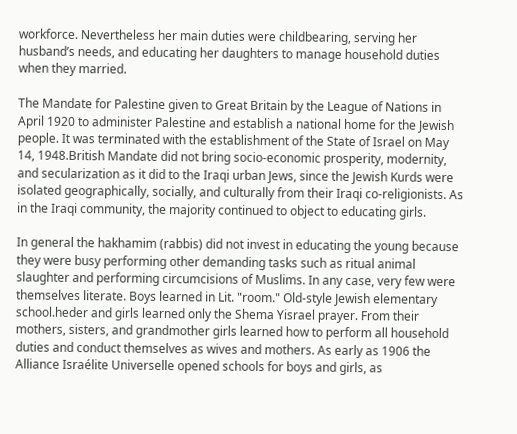workforce. Nevertheless her main duties were childbearing, serving her husband’s needs, and educating her daughters to manage household duties when they married.

The Mandate for Palestine given to Great Britain by the League of Nations in April 1920 to administer Palestine and establish a national home for the Jewish people. It was terminated with the establishment of the State of Israel on May 14, 1948.British Mandate did not bring socio-economic prosperity, modernity, and secularization as it did to the Iraqi urban Jews, since the Jewish Kurds were isolated geographically, socially, and culturally from their Iraqi co-religionists. As in the Iraqi community, the majority continued to object to educating girls.

In general the hakhamim (rabbis) did not invest in educating the young because they were busy performing other demanding tasks such as ritual animal slaughter and performing circumcisions of Muslims. In any case, very few were themselves literate. Boys learned in Lit. "room." Old-style Jewish elementary school.heder and girls learned only the Shema Yisrael prayer. From their mothers, sisters, and grandmother girls learned how to perform all household duties and conduct themselves as wives and mothers. As early as 1906 the Alliance Israélite Universelle opened schools for boys and girls, as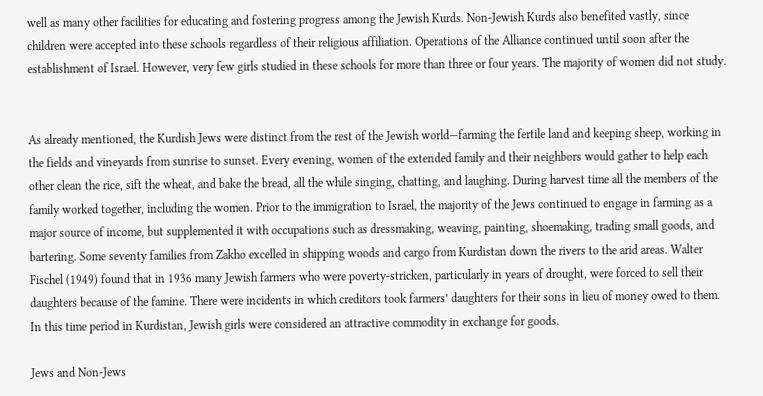well as many other facilities for educating and fostering progress among the Jewish Kurds. Non-Jewish Kurds also benefited vastly, since children were accepted into these schools regardless of their religious affiliation. Operations of the Alliance continued until soon after the establishment of Israel. However, very few girls studied in these schools for more than three or four years. The majority of women did not study.


As already mentioned, the Kurdish Jews were distinct from the rest of the Jewish world—farming the fertile land and keeping sheep, working in the fields and vineyards from sunrise to sunset. Every evening, women of the extended family and their neighbors would gather to help each other clean the rice, sift the wheat, and bake the bread, all the while singing, chatting, and laughing. During harvest time all the members of the family worked together, including the women. Prior to the immigration to Israel, the majority of the Jews continued to engage in farming as a major source of income, but supplemented it with occupations such as dressmaking, weaving, painting, shoemaking, trading small goods, and bartering. Some seventy families from Zakho excelled in shipping woods and cargo from Kurdistan down the rivers to the arid areas. Walter Fischel (1949) found that in 1936 many Jewish farmers who were poverty-stricken, particularly in years of drought, were forced to sell their daughters because of the famine. There were incidents in which creditors took farmers’ daughters for their sons in lieu of money owed to them. In this time period in Kurdistan, Jewish girls were considered an attractive commodity in exchange for goods.

Jews and Non-Jews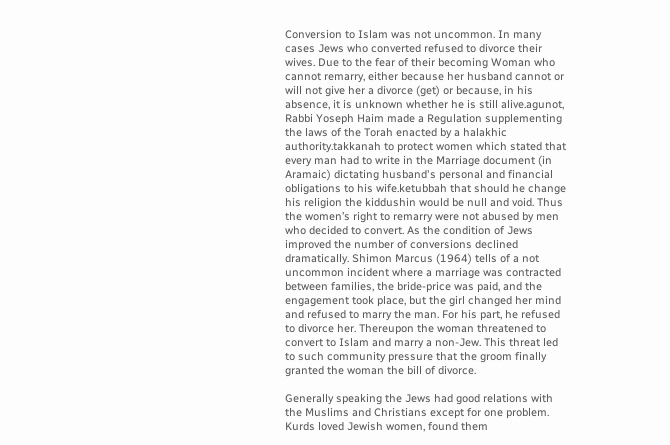Conversion to Islam was not uncommon. In many cases Jews who converted refused to divorce their wives. Due to the fear of their becoming Woman who cannot remarry, either because her husband cannot or will not give her a divorce (get) or because, in his absence, it is unknown whether he is still alive.agunot, Rabbi Yoseph Haim made a Regulation supplementing the laws of the Torah enacted by a halakhic authority.takkanah to protect women which stated that every man had to write in the Marriage document (in Aramaic) dictating husband's personal and financial obligations to his wife.ketubbah that should he change his religion the kiddushin would be null and void. Thus the women’s right to remarry were not abused by men who decided to convert. As the condition of Jews improved the number of conversions declined dramatically. Shimon Marcus (1964) tells of a not uncommon incident where a marriage was contracted between families, the bride-price was paid, and the engagement took place, but the girl changed her mind and refused to marry the man. For his part, he refused to divorce her. Thereupon the woman threatened to convert to Islam and marry a non-Jew. This threat led to such community pressure that the groom finally granted the woman the bill of divorce.

Generally speaking the Jews had good relations with the Muslims and Christians except for one problem. Kurds loved Jewish women, found them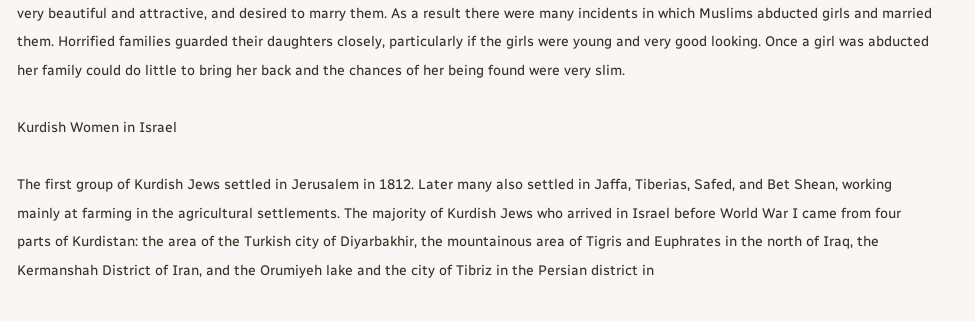very beautiful and attractive, and desired to marry them. As a result there were many incidents in which Muslims abducted girls and married them. Horrified families guarded their daughters closely, particularly if the girls were young and very good looking. Once a girl was abducted her family could do little to bring her back and the chances of her being found were very slim.

Kurdish Women in Israel

The first group of Kurdish Jews settled in Jerusalem in 1812. Later many also settled in Jaffa, Tiberias, Safed, and Bet Shean, working mainly at farming in the agricultural settlements. The majority of Kurdish Jews who arrived in Israel before World War I came from four parts of Kurdistan: the area of the Turkish city of Diyarbakhir, the mountainous area of Tigris and Euphrates in the north of Iraq, the Kermanshah District of Iran, and the Orumiyeh lake and the city of Tibriz in the Persian district in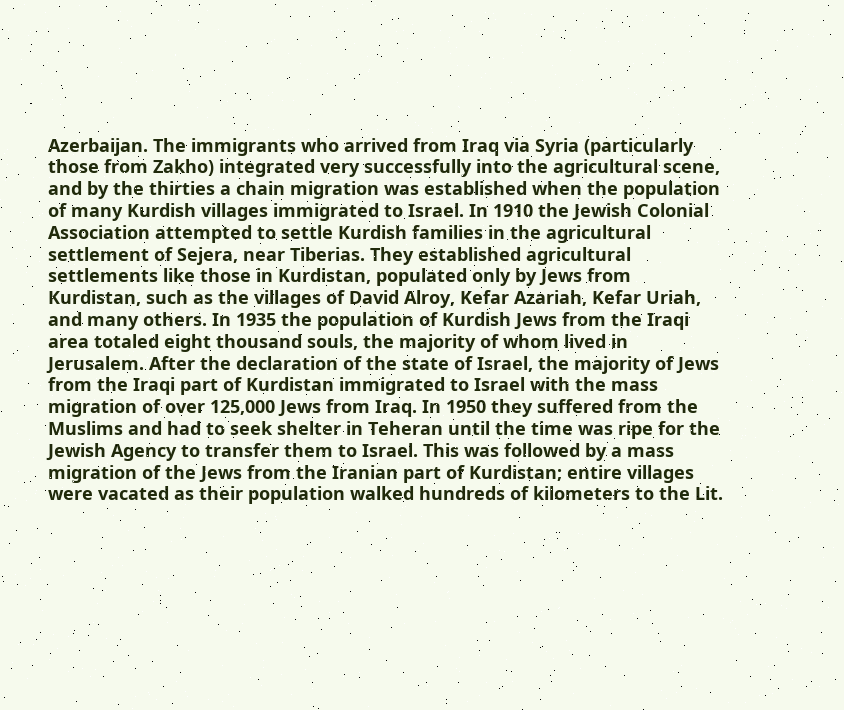Azerbaijan. The immigrants who arrived from Iraq via Syria (particularly those from Zakho) integrated very successfully into the agricultural scene, and by the thirties a chain migration was established when the population of many Kurdish villages immigrated to Israel. In 1910 the Jewish Colonial Association attempted to settle Kurdish families in the agricultural settlement of Sejera, near Tiberias. They established agricultural settlements like those in Kurdistan, populated only by Jews from Kurdistan, such as the villages of David Alroy, Kefar Azariah, Kefar Uriah, and many others. In 1935 the population of Kurdish Jews from the Iraqi area totaled eight thousand souls, the majority of whom lived in Jerusalem. After the declaration of the state of Israel, the majority of Jews from the Iraqi part of Kurdistan immigrated to Israel with the mass migration of over 125,000 Jews from Iraq. In 1950 they suffered from the Muslims and had to seek shelter in Teheran until the time was ripe for the Jewish Agency to transfer them to Israel. This was followed by a mass migration of the Jews from the Iranian part of Kurdistan; entire villages were vacated as their population walked hundreds of kilometers to the Lit.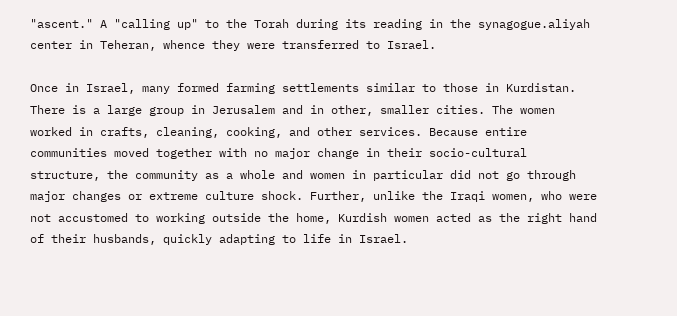"ascent." A "calling up" to the Torah during its reading in the synagogue.aliyah center in Teheran, whence they were transferred to Israel.

Once in Israel, many formed farming settlements similar to those in Kurdistan. There is a large group in Jerusalem and in other, smaller cities. The women worked in crafts, cleaning, cooking, and other services. Because entire communities moved together with no major change in their socio-cultural structure, the community as a whole and women in particular did not go through major changes or extreme culture shock. Further, unlike the Iraqi women, who were not accustomed to working outside the home, Kurdish women acted as the right hand of their husbands, quickly adapting to life in Israel.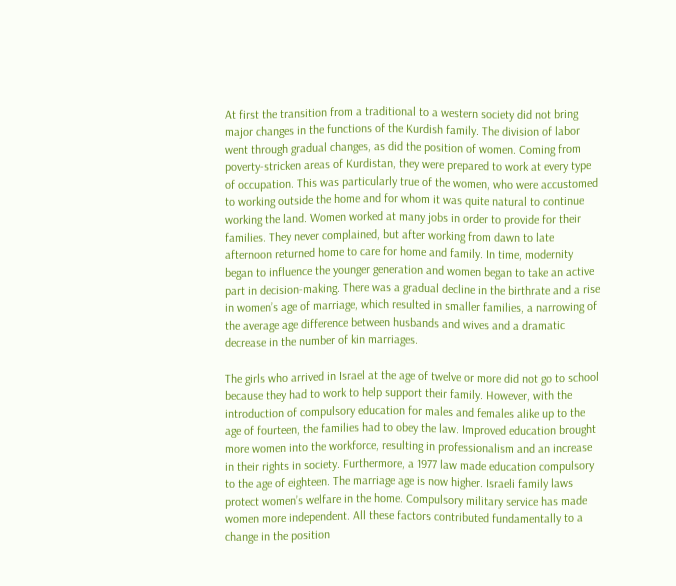At first the transition from a traditional to a western society did not bring major changes in the functions of the Kurdish family. The division of labor went through gradual changes, as did the position of women. Coming from poverty-stricken areas of Kurdistan, they were prepared to work at every type of occupation. This was particularly true of the women, who were accustomed to working outside the home and for whom it was quite natural to continue working the land. Women worked at many jobs in order to provide for their families. They never complained, but after working from dawn to late afternoon returned home to care for home and family. In time, modernity began to influence the younger generation and women began to take an active part in decision-making. There was a gradual decline in the birthrate and a rise in women’s age of marriage, which resulted in smaller families, a narrowing of the average age difference between husbands and wives and a dramatic decrease in the number of kin marriages.

The girls who arrived in Israel at the age of twelve or more did not go to school because they had to work to help support their family. However, with the introduction of compulsory education for males and females alike up to the age of fourteen, the families had to obey the law. Improved education brought more women into the workforce, resulting in professionalism and an increase in their rights in society. Furthermore, a 1977 law made education compulsory to the age of eighteen. The marriage age is now higher. Israeli family laws protect women’s welfare in the home. Compulsory military service has made women more independent. All these factors contributed fundamentally to a change in the position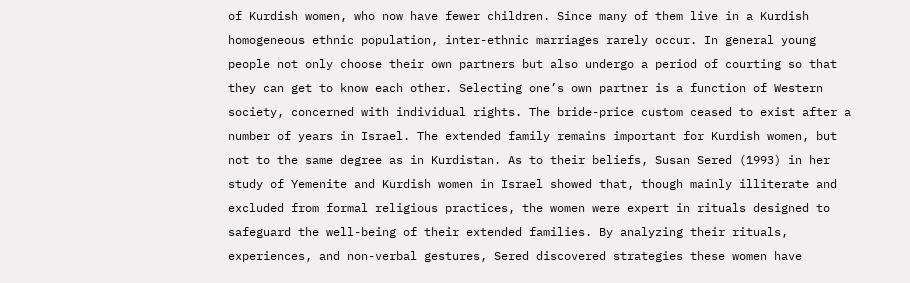of Kurdish women, who now have fewer children. Since many of them live in a Kurdish homogeneous ethnic population, inter-ethnic marriages rarely occur. In general young people not only choose their own partners but also undergo a period of courting so that they can get to know each other. Selecting one’s own partner is a function of Western society, concerned with individual rights. The bride-price custom ceased to exist after a number of years in Israel. The extended family remains important for Kurdish women, but not to the same degree as in Kurdistan. As to their beliefs, Susan Sered (1993) in her study of Yemenite and Kurdish women in Israel showed that, though mainly illiterate and excluded from formal religious practices, the women were expert in rituals designed to safeguard the well-being of their extended families. By analyzing their rituals, experiences, and non-verbal gestures, Sered discovered strategies these women have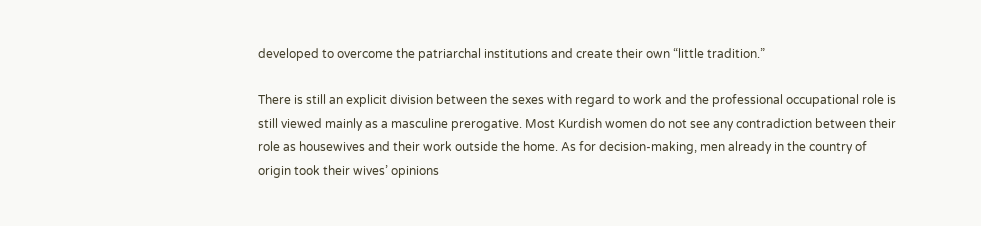developed to overcome the patriarchal institutions and create their own “little tradition.”

There is still an explicit division between the sexes with regard to work and the professional occupational role is still viewed mainly as a masculine prerogative. Most Kurdish women do not see any contradiction between their role as housewives and their work outside the home. As for decision-making, men already in the country of origin took their wives’ opinions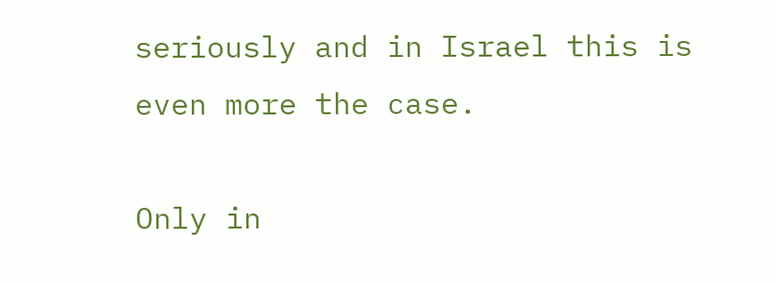seriously and in Israel this is even more the case.

Only in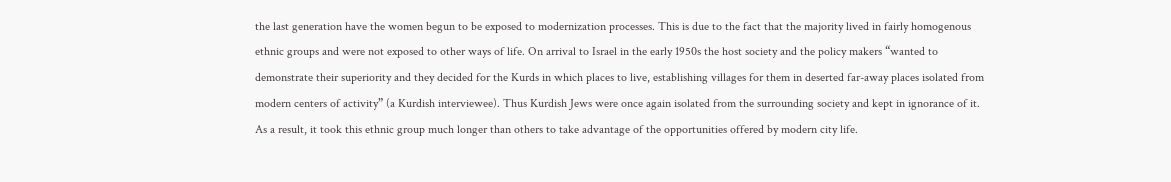the last generation have the women begun to be exposed to modernization processes. This is due to the fact that the majority lived in fairly homogenous ethnic groups and were not exposed to other ways of life. On arrival to Israel in the early 1950s the host society and the policy makers “wanted to demonstrate their superiority and they decided for the Kurds in which places to live, establishing villages for them in deserted far-away places isolated from modern centers of activity” (a Kurdish interviewee). Thus Kurdish Jews were once again isolated from the surrounding society and kept in ignorance of it. As a result, it took this ethnic group much longer than others to take advantage of the opportunities offered by modern city life.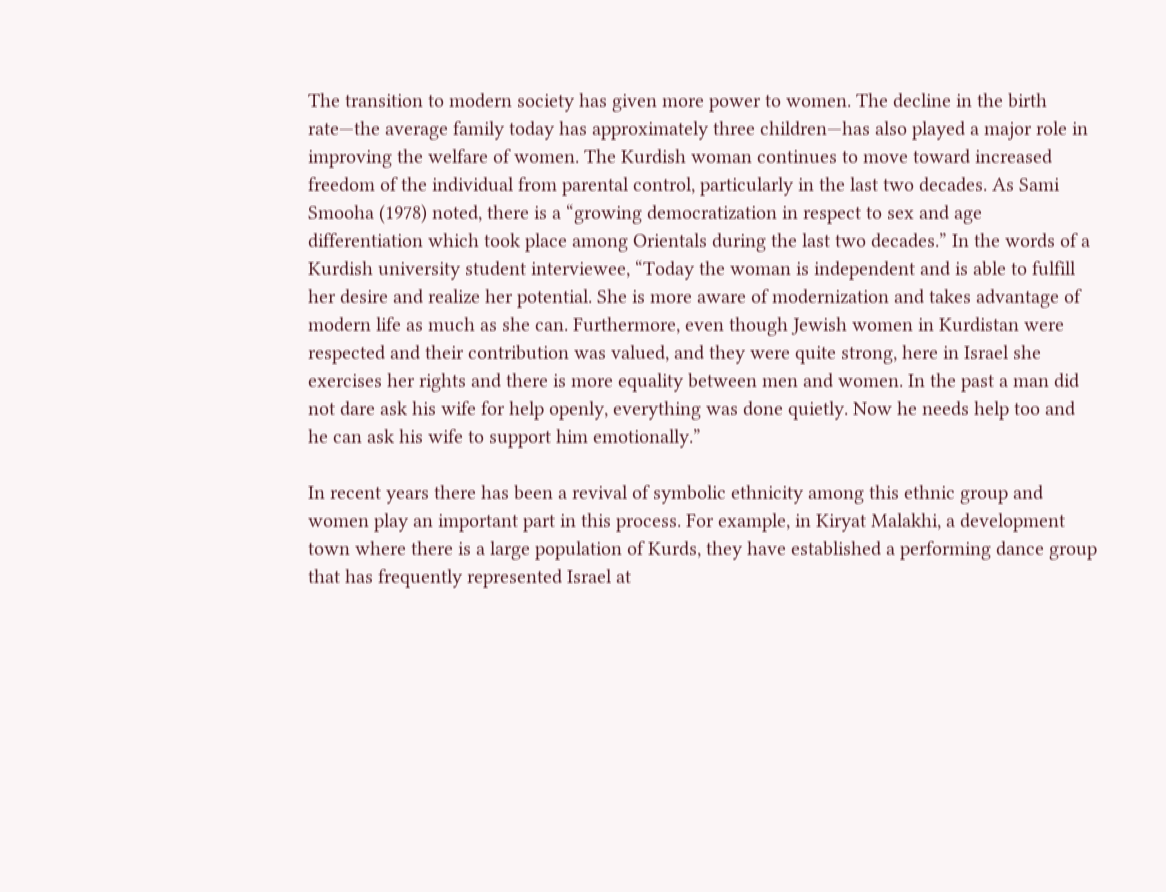The transition to modern society has given more power to women. The decline in the birth rate—the average family today has approximately three children—has also played a major role in improving the welfare of women. The Kurdish woman continues to move toward increased freedom of the individual from parental control, particularly in the last two decades. As Sami Smooha (1978) noted, there is a “growing democratization in respect to sex and age differentiation which took place among Orientals during the last two decades.” In the words of a Kurdish university student interviewee, “Today the woman is independent and is able to fulfill her desire and realize her potential. She is more aware of modernization and takes advantage of modern life as much as she can. Furthermore, even though Jewish women in Kurdistan were respected and their contribution was valued, and they were quite strong, here in Israel she exercises her rights and there is more equality between men and women. In the past a man did not dare ask his wife for help openly, everything was done quietly. Now he needs help too and he can ask his wife to support him emotionally.”

In recent years there has been a revival of symbolic ethnicity among this ethnic group and women play an important part in this process. For example, in Kiryat Malakhi, a development town where there is a large population of Kurds, they have established a performing dance group that has frequently represented Israel at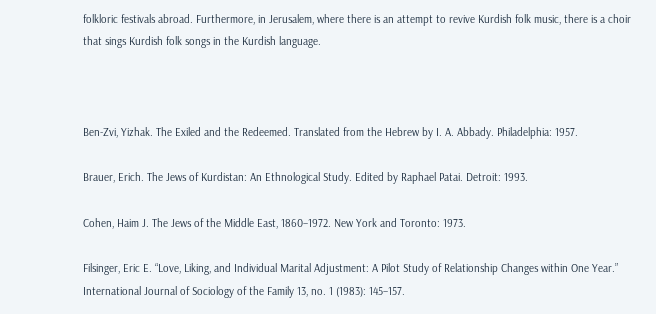folkloric festivals abroad. Furthermore, in Jerusalem, where there is an attempt to revive Kurdish folk music, there is a choir that sings Kurdish folk songs in the Kurdish language.



Ben-Zvi, Yizhak. The Exiled and the Redeemed. Translated from the Hebrew by I. A. Abbady. Philadelphia: 1957.

Brauer, Erich. The Jews of Kurdistan: An Ethnological Study. Edited by Raphael Patai. Detroit: 1993.

Cohen, Haim J. The Jews of the Middle East, 1860–1972. New York and Toronto: 1973.

Filsinger, Eric E. “Love, Liking, and Individual Marital Adjustment: A Pilot Study of Relationship Changes within One Year.” International Journal of Sociology of the Family 13, no. 1 (1983): 145–157.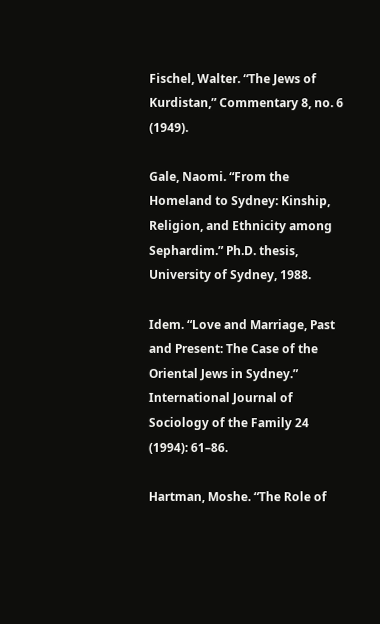Fischel, Walter. “The Jews of Kurdistan,” Commentary 8, no. 6 (1949).

Gale, Naomi. “From the Homeland to Sydney: Kinship, Religion, and Ethnicity among Sephardim.” Ph.D. thesis, University of Sydney, 1988.

Idem. “Love and Marriage, Past and Present: The Case of the Oriental Jews in Sydney.” International Journal of Sociology of the Family 24 (1994): 61–86.

Hartman, Moshe. “The Role of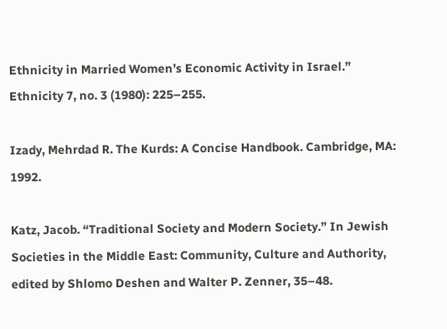Ethnicity in Married Women’s Economic Activity in Israel.” Ethnicity 7, no. 3 (1980): 225–255.

Izady, Mehrdad R. The Kurds: A Concise Handbook. Cambridge, MA: 1992.

Katz, Jacob. “Traditional Society and Modern Society.” In Jewish Societies in the Middle East: Community, Culture and Authority, edited by Shlomo Deshen and Walter P. Zenner, 35–48.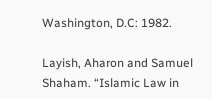Washington, D.C: 1982.

Layish, Aharon and Samuel Shaham. “Islamic Law in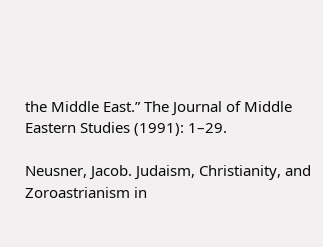the Middle East.” The Journal of Middle Eastern Studies (1991): 1–29.

Neusner, Jacob. Judaism, Christianity, and Zoroastrianism in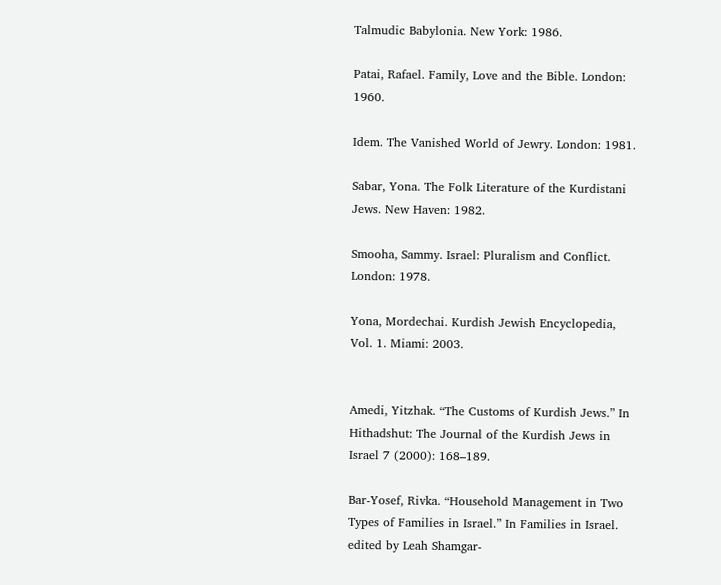Talmudic Babylonia. New York: 1986.

Patai, Rafael. Family, Love and the Bible. London: 1960.

Idem. The Vanished World of Jewry. London: 1981.

Sabar, Yona. The Folk Literature of the Kurdistani Jews. New Haven: 1982.

Smooha, Sammy. Israel: Pluralism and Conflict. London: 1978.

Yona, Mordechai. Kurdish Jewish Encyclopedia, Vol. 1. Miami: 2003.


Amedi, Yitzhak. “The Customs of Kurdish Jews.” In Hithadshut: The Journal of the Kurdish Jews in Israel 7 (2000): 168–189.

Bar-Yosef, Rivka. “Household Management in Two Types of Families in Israel.” In Families in Israel. edited by Leah Shamgar-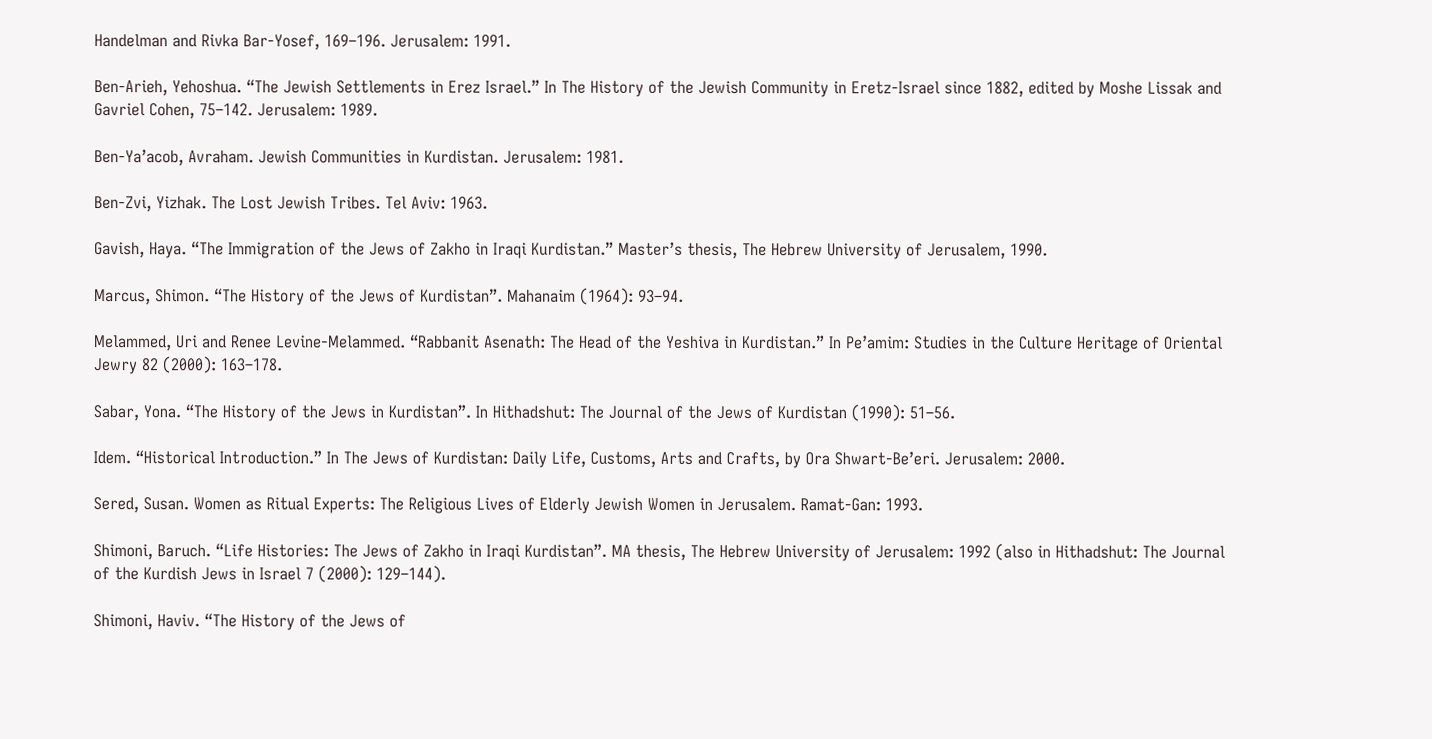Handelman and Rivka Bar-Yosef, 169–196. Jerusalem: 1991.

Ben-Arieh, Yehoshua. “The Jewish Settlements in Erez Israel.” In The History of the Jewish Community in Eretz-Israel since 1882, edited by Moshe Lissak and Gavriel Cohen, 75–142. Jerusalem: 1989.

Ben-Ya’acob, Avraham. Jewish Communities in Kurdistan. Jerusalem: 1981.

Ben-Zvi, Yizhak. The Lost Jewish Tribes. Tel Aviv: 1963.

Gavish, Haya. “The Immigration of the Jews of Zakho in Iraqi Kurdistan.” Master’s thesis, The Hebrew University of Jerusalem, 1990.

Marcus, Shimon. “The History of the Jews of Kurdistan”. Mahanaim (1964): 93–94.

Melammed, Uri and Renee Levine-Melammed. “Rabbanit Asenath: The Head of the Yeshiva in Kurdistan.” In Pe’amim: Studies in the Culture Heritage of Oriental Jewry 82 (2000): 163–178.

Sabar, Yona. “The History of the Jews in Kurdistan”. In Hithadshut: The Journal of the Jews of Kurdistan (1990): 51–56.

Idem. “Historical Introduction.” In The Jews of Kurdistan: Daily Life, Customs, Arts and Crafts, by Ora Shwart-Be’eri. Jerusalem: 2000.

Sered, Susan. Women as Ritual Experts: The Religious Lives of Elderly Jewish Women in Jerusalem. Ramat-Gan: 1993.

Shimoni, Baruch. “Life Histories: The Jews of Zakho in Iraqi Kurdistan”. MA thesis, The Hebrew University of Jerusalem: 1992 (also in Hithadshut: The Journal of the Kurdish Jews in Israel 7 (2000): 129–144).

Shimoni, Haviv. “The History of the Jews of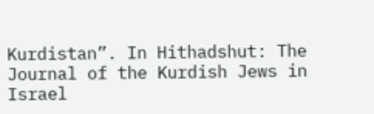Kurdistan”. In Hithadshut: The Journal of the Kurdish Jews in Israel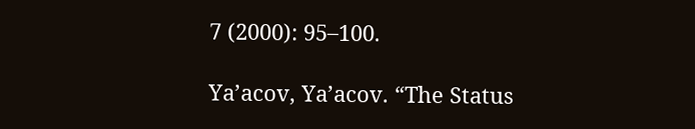7 (2000): 95–100.

Ya’acov, Ya’acov. “The Status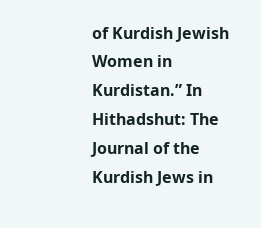of Kurdish Jewish Women in Kurdistan.” In Hithadshut: The Journal of the Kurdish Jews in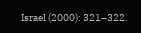Israel (2000): 321–322.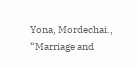Yona, Mordechai., “Marriage and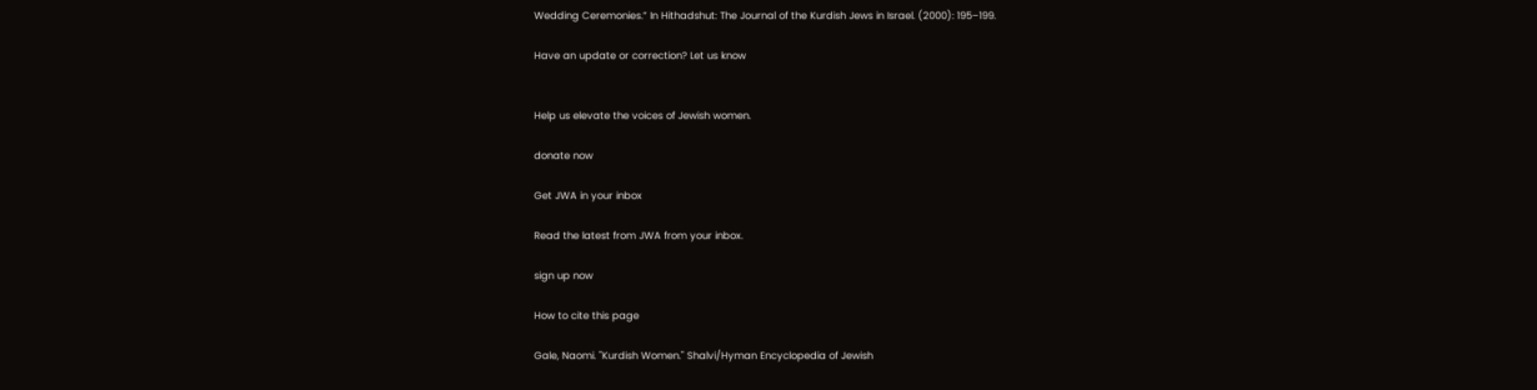Wedding Ceremonies.” In Hithadshut: The Journal of the Kurdish Jews in Israel. (2000): 195–199.

Have an update or correction? Let us know


Help us elevate the voices of Jewish women.

donate now

Get JWA in your inbox

Read the latest from JWA from your inbox.

sign up now

How to cite this page

Gale, Naomi. "Kurdish Women." Shalvi/Hyman Encyclopedia of Jewish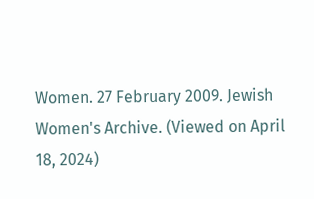Women. 27 February 2009. Jewish Women's Archive. (Viewed on April 18, 2024)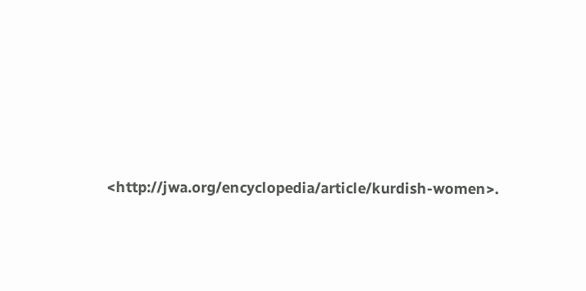<http://jwa.org/encyclopedia/article/kurdish-women>.